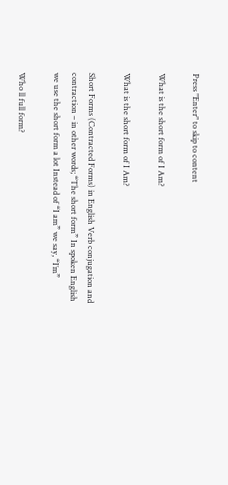Press "Enter" to skip to content

What is the short form of I Am?

What is the short form of I Am?

Short Forms (Contracted Forms) in English Verb conjugation and contraction – in other words; “The short form” In spoken English we use the short form a lot Instead of “I am” we say, “I’m”

Who ll full form?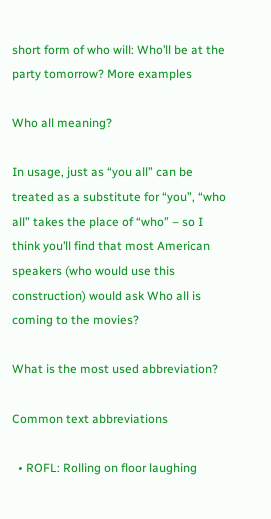short form of who will: Who’ll be at the party tomorrow? More examples

Who all meaning?

In usage, just as “you all” can be treated as a substitute for “you”, “who all” takes the place of “who” – so I think you’ll find that most American speakers (who would use this construction) would ask Who all is coming to the movies?

What is the most used abbreviation?

Common text abbreviations

  • ROFL: Rolling on floor laughing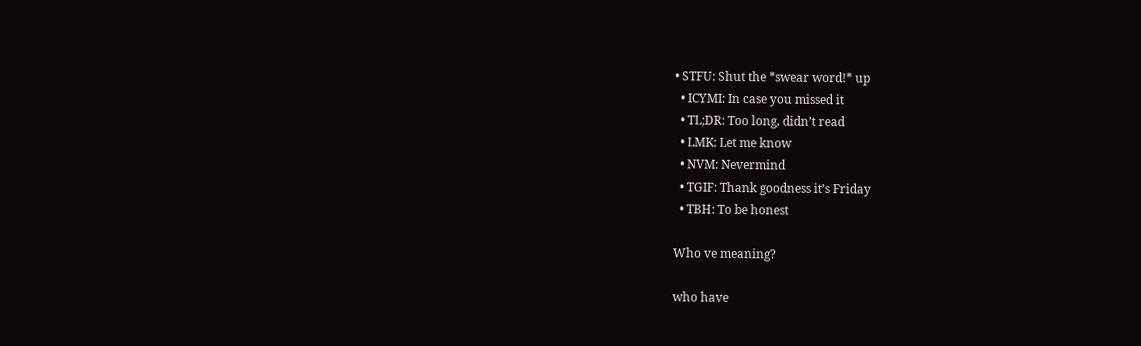• STFU: Shut the *swear word!* up
  • ICYMI: In case you missed it
  • TL;DR: Too long, didn’t read
  • LMK: Let me know
  • NVM: Nevermind
  • TGIF: Thank goodness it’s Friday
  • TBH: To be honest

Who ve meaning?

who have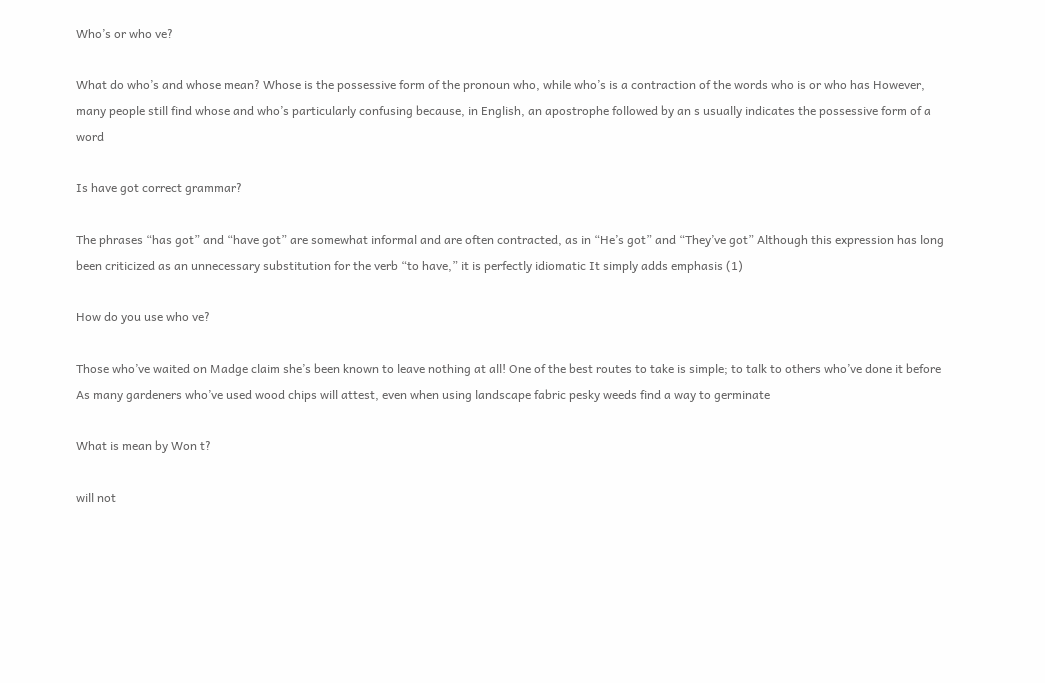Who’s or who ve?

What do who’s and whose mean? Whose is the possessive form of the pronoun who, while who’s is a contraction of the words who is or who has However, many people still find whose and who’s particularly confusing because, in English, an apostrophe followed by an s usually indicates the possessive form of a word

Is have got correct grammar?

The phrases “has got” and “have got” are somewhat informal and are often contracted, as in “He’s got” and “They’ve got” Although this expression has long been criticized as an unnecessary substitution for the verb “to have,” it is perfectly idiomatic It simply adds emphasis (1)

How do you use who ve?

Those who’ve waited on Madge claim she’s been known to leave nothing at all! One of the best routes to take is simple; to talk to others who’ve done it before As many gardeners who’ve used wood chips will attest, even when using landscape fabric pesky weeds find a way to germinate

What is mean by Won t?

will not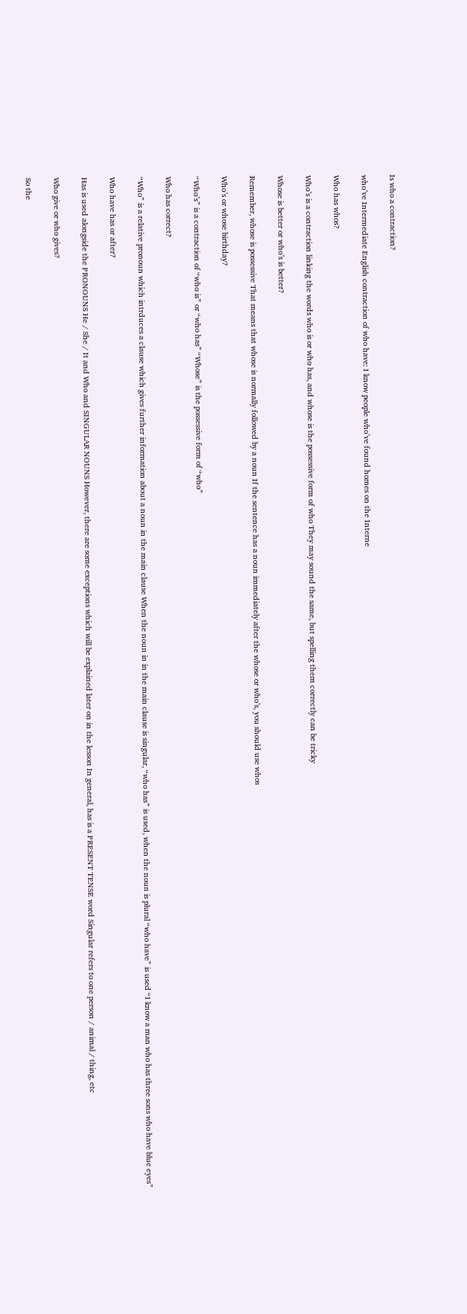Is who a contraction?

who’ve Intermediate English contraction of who have: I know people who’ve found homes on the Interne

Who has whos?

Who’s is a contraction linking the words who is or who has, and whose is the possessive form of who They may sound the same, but spelling them correctly can be tricky

Whose is better or who’s is better?

Remember, whose is possessive That means that whose is normally followed by a noun If the sentence has a noun immediately after the whose or who’s, you should use whos

Who’s or whose birthday?

“Who’s” is a contraction of “who is” or “who has” “Whose” is the possessive form of “who”

Who has correct?

“Who” is a relative pronoun which intrduces a clause which gives further information about a noun in the main clause When the noun in in the main clause is singular, “who has” is used, when the noun is plural “who have” is used “I know a man who has three sons who have blue eyes”

Who have has or after?

Has is used alongside the PRONOUNS He / She / It and Who and SINGULAR NOUNS However, there are some exceptions which will be explained later on in the lesson In general, has is a PRESENT TENSE word Singular refers to one person / animal / thing, etc

Who give or who gives?

So the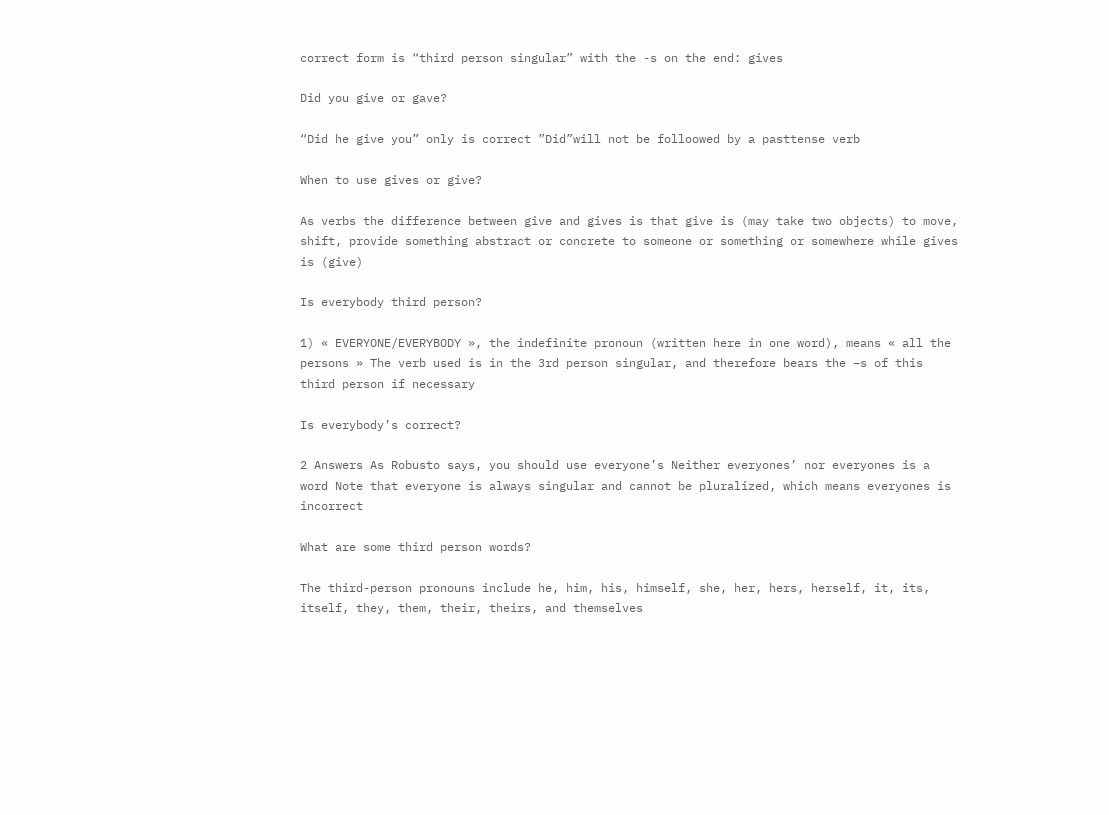correct form is “third person singular” with the -s on the end: gives

Did you give or gave?

“Did he give you” only is correct ”Did”will not be folloowed by a pasttense verb

When to use gives or give?

As verbs the difference between give and gives is that give is (may take two objects) to move, shift, provide something abstract or concrete to someone or something or somewhere while gives is (give)

Is everybody third person?

1) « EVERYONE/EVERYBODY », the indefinite pronoun (written here in one word), means « all the persons » The verb used is in the 3rd person singular, and therefore bears the –s of this third person if necessary

Is everybody’s correct?

2 Answers As Robusto says, you should use everyone’s Neither everyones’ nor everyones is a word Note that everyone is always singular and cannot be pluralized, which means everyones is incorrect

What are some third person words?

The third-person pronouns include he, him, his, himself, she, her, hers, herself, it, its, itself, they, them, their, theirs, and themselves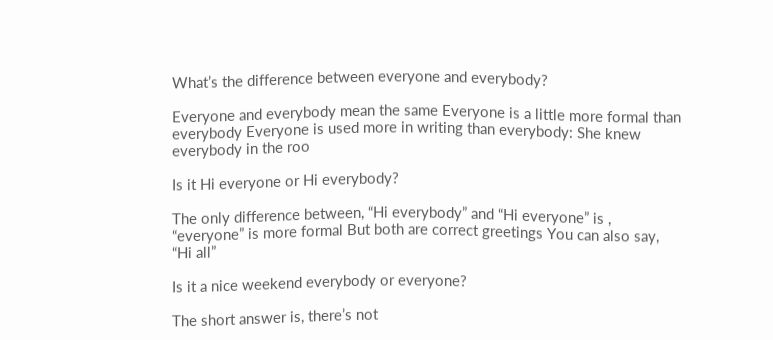What’s the difference between everyone and everybody?

Everyone and everybody mean the same Everyone is a little more formal than everybody Everyone is used more in writing than everybody: She knew everybody in the roo

Is it Hi everyone or Hi everybody?

The only difference between, “Hi everybody” and “Hi everyone” is , “everyone” is more formal But both are correct greetings You can also say, “Hi all”

Is it a nice weekend everybody or everyone?

The short answer is, there’s not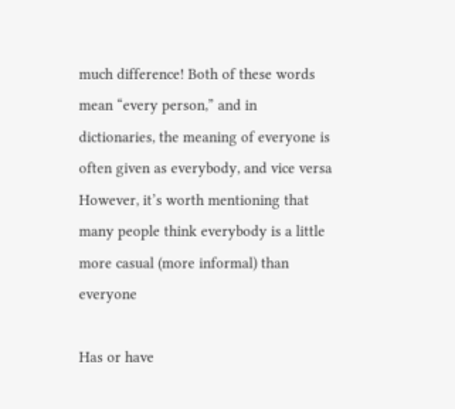much difference! Both of these words mean “every person,” and in dictionaries, the meaning of everyone is often given as everybody, and vice versa However, it’s worth mentioning that many people think everybody is a little more casual (more informal) than everyone

Has or have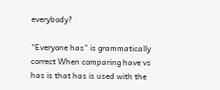everybody?

“Everyone has” is grammatically correct When comparing have vs has is that has is used with the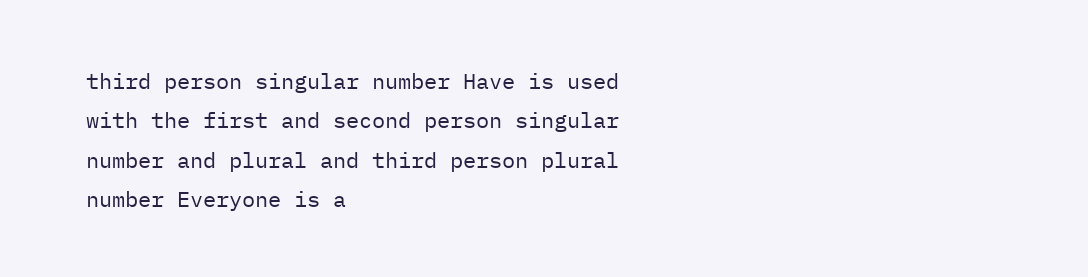third person singular number Have is used with the first and second person singular number and plural and third person plural number Everyone is a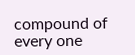compound of every one